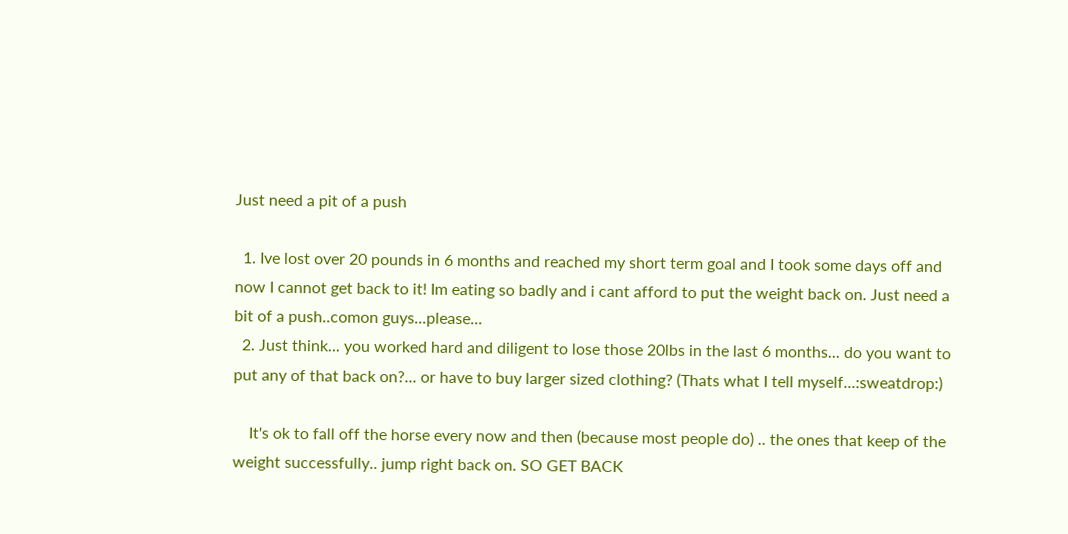Just need a pit of a push

  1. Ive lost over 20 pounds in 6 months and reached my short term goal and I took some days off and now I cannot get back to it! Im eating so badly and i cant afford to put the weight back on. Just need a bit of a push..comon guys...please...
  2. Just think... you worked hard and diligent to lose those 20lbs in the last 6 months... do you want to put any of that back on?... or have to buy larger sized clothing? (Thats what I tell myself...:sweatdrop:)

    It's ok to fall off the horse every now and then (because most people do) .. the ones that keep of the weight successfully.. jump right back on. SO GET BACK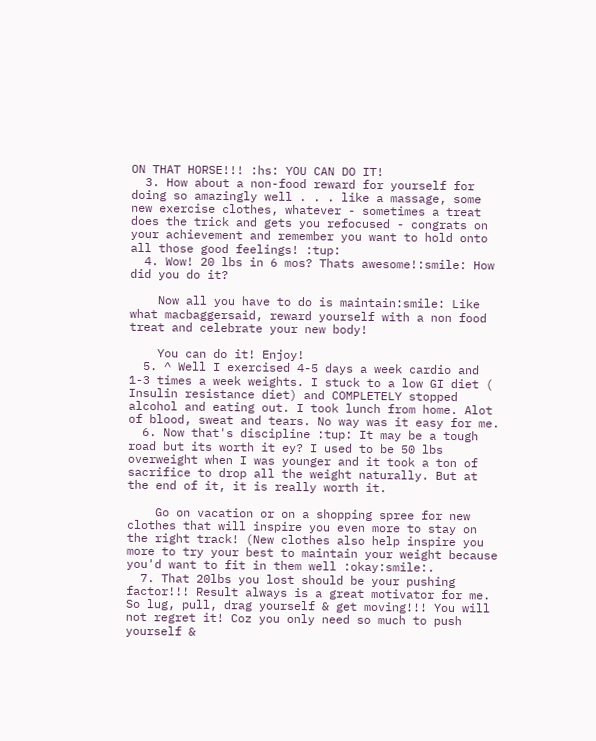ON THAT HORSE!!! :hs: YOU CAN DO IT!
  3. How about a non-food reward for yourself for doing so amazingly well . . . like a massage, some new exercise clothes, whatever - sometimes a treat does the trick and gets you refocused - congrats on your achievement and remember you want to hold onto all those good feelings! :tup:
  4. Wow! 20 lbs in 6 mos? Thats awesome!:smile: How did you do it?

    Now all you have to do is maintain:smile: Like what macbaggersaid, reward yourself with a non food treat and celebrate your new body!

    You can do it! Enjoy!
  5. ^ Well I exercised 4-5 days a week cardio and 1-3 times a week weights. I stuck to a low GI diet ( Insulin resistance diet) and COMPLETELY stopped alcohol and eating out. I took lunch from home. Alot of blood, sweat and tears. No way was it easy for me.
  6. Now that's discipline :tup: It may be a tough road but its worth it ey? I used to be 50 lbs overweight when I was younger and it took a ton of sacrifice to drop all the weight naturally. But at the end of it, it is really worth it.

    Go on vacation or on a shopping spree for new clothes that will inspire you even more to stay on the right track! (New clothes also help inspire you more to try your best to maintain your weight because you'd want to fit in them well :okay:smile:.
  7. That 20lbs you lost should be your pushing factor!!! Result always is a great motivator for me. So lug, pull, drag yourself & get moving!!! You will not regret it! Coz you only need so much to push yourself &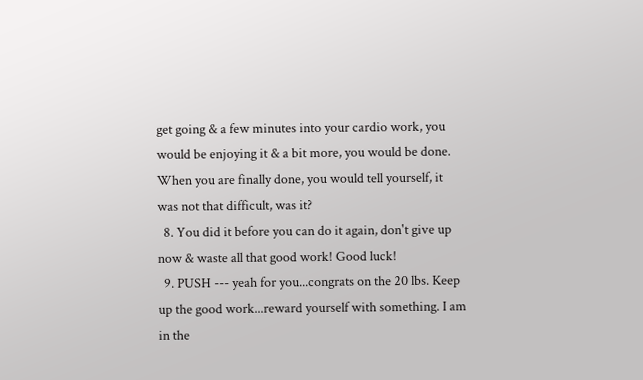get going & a few minutes into your cardio work, you would be enjoying it & a bit more, you would be done. When you are finally done, you would tell yourself, it was not that difficult, was it?
  8. You did it before you can do it again, don't give up now & waste all that good work! Good luck!
  9. PUSH --- yeah for you...congrats on the 20 lbs. Keep up the good work...reward yourself with something. I am in the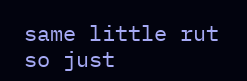same little rut so just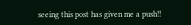seeing this post has given me a push!!